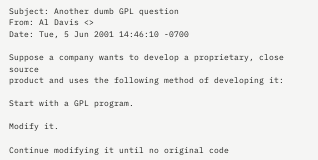Subject: Another dumb GPL question
From: Al Davis <>
Date: Tue, 5 Jun 2001 14:46:10 -0700

Suppose a company wants to develop a proprietary, close source
product and uses the following method of developing it:

Start with a GPL program.

Modify it.

Continue modifying it until no original code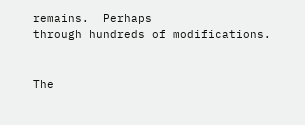remains.  Perhaps
through hundreds of modifications.


The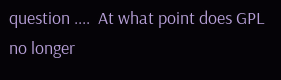question ....  At what point does GPL no longer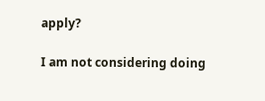apply?

I am not considering doing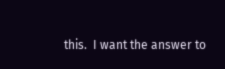this.  I want the answer to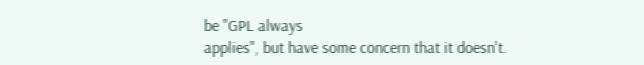be "GPL always
applies", but have some concern that it doesn't.